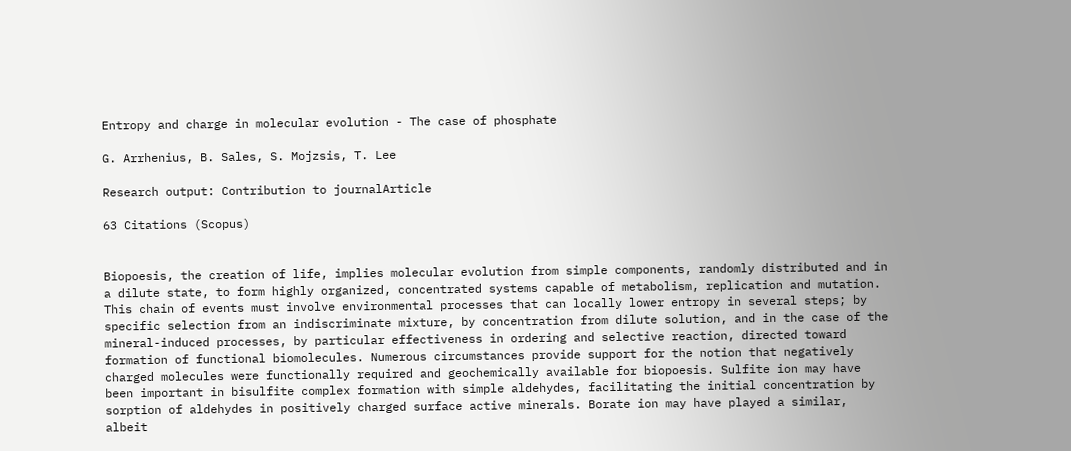Entropy and charge in molecular evolution - The case of phosphate

G. Arrhenius, B. Sales, S. Mojzsis, T. Lee

Research output: Contribution to journalArticle

63 Citations (Scopus)


Biopoesis, the creation of life, implies molecular evolution from simple components, randomly distributed and in a dilute state, to form highly organized, concentrated systems capable of metabolism, replication and mutation. This chain of events must involve environmental processes that can locally lower entropy in several steps; by specific selection from an indiscriminate mixture, by concentration from dilute solution, and in the case of the mineral-induced processes, by particular effectiveness in ordering and selective reaction, directed toward formation of functional biomolecules. Numerous circumstances provide support for the notion that negatively charged molecules were functionally required and geochemically available for biopoesis. Sulfite ion may have been important in bisulfite complex formation with simple aldehydes, facilitating the initial concentration by sorption of aldehydes in positively charged surface active minerals. Borate ion may have played a similar, albeit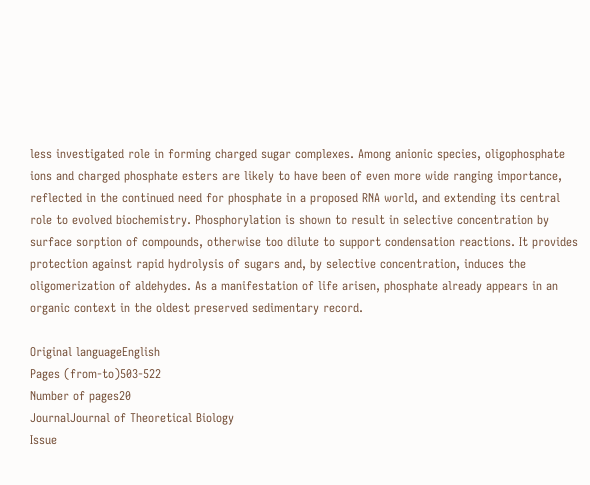less investigated role in forming charged sugar complexes. Among anionic species, oligophosphate ions and charged phosphate esters are likely to have been of even more wide ranging importance, reflected in the continued need for phosphate in a proposed RNA world, and extending its central role to evolved biochemistry. Phosphorylation is shown to result in selective concentration by surface sorption of compounds, otherwise too dilute to support condensation reactions. It provides protection against rapid hydrolysis of sugars and, by selective concentration, induces the oligomerization of aldehydes. As a manifestation of life arisen, phosphate already appears in an organic context in the oldest preserved sedimentary record.

Original languageEnglish
Pages (from-to)503-522
Number of pages20
JournalJournal of Theoretical Biology
Issue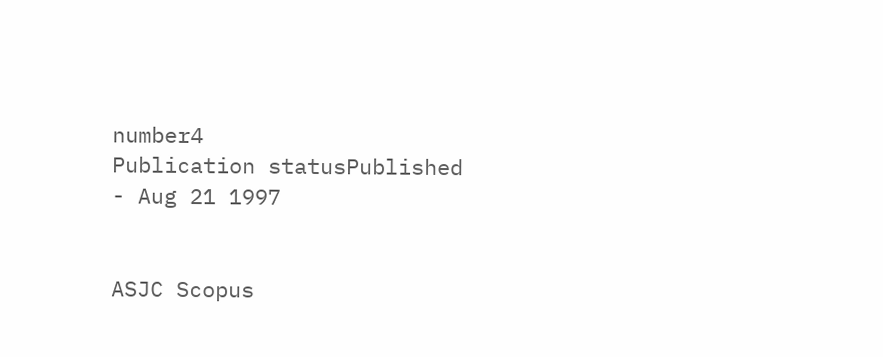number4
Publication statusPublished - Aug 21 1997


ASJC Scopus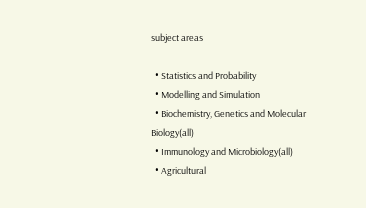subject areas

  • Statistics and Probability
  • Modelling and Simulation
  • Biochemistry, Genetics and Molecular Biology(all)
  • Immunology and Microbiology(all)
  • Agricultural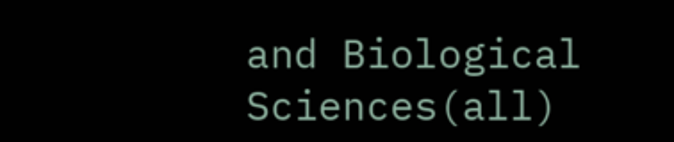and Biological Sciences(all)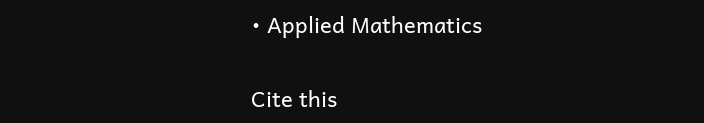• Applied Mathematics

Cite this